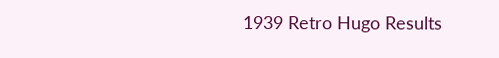1939 Retro Hugo Results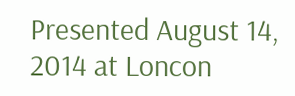Presented August 14, 2014 at Loncon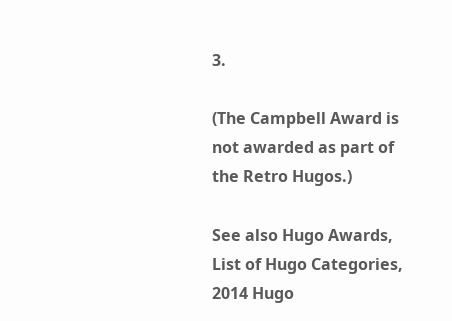3.

(The Campbell Award is not awarded as part of the Retro Hugos.)

See also Hugo Awards, List of Hugo Categories, 2014 Hugo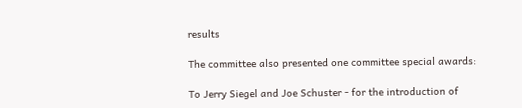results

The committee also presented one committee special awards:

To Jerry Siegel and Joe Schuster - for the introduction of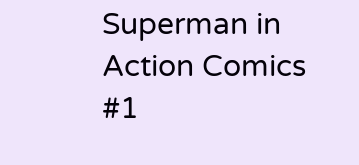Superman in Action Comics #1